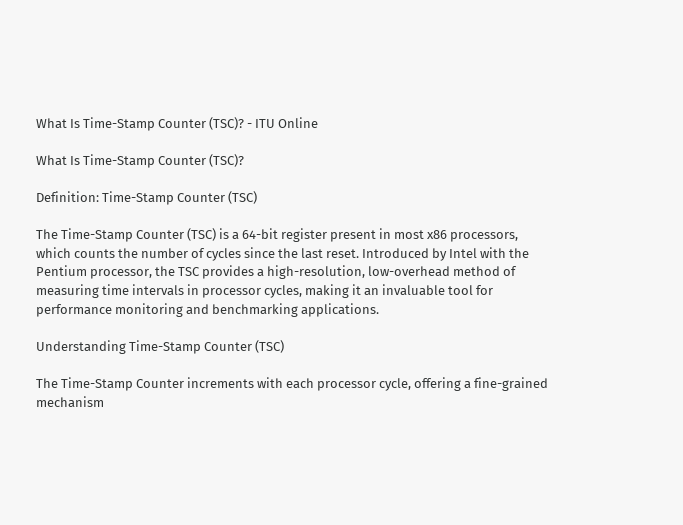What Is Time-Stamp Counter (TSC)? - ITU Online

What Is Time-Stamp Counter (TSC)?

Definition: Time-Stamp Counter (TSC)

The Time-Stamp Counter (TSC) is a 64-bit register present in most x86 processors, which counts the number of cycles since the last reset. Introduced by Intel with the Pentium processor, the TSC provides a high-resolution, low-overhead method of measuring time intervals in processor cycles, making it an invaluable tool for performance monitoring and benchmarking applications.

Understanding Time-Stamp Counter (TSC)

The Time-Stamp Counter increments with each processor cycle, offering a fine-grained mechanism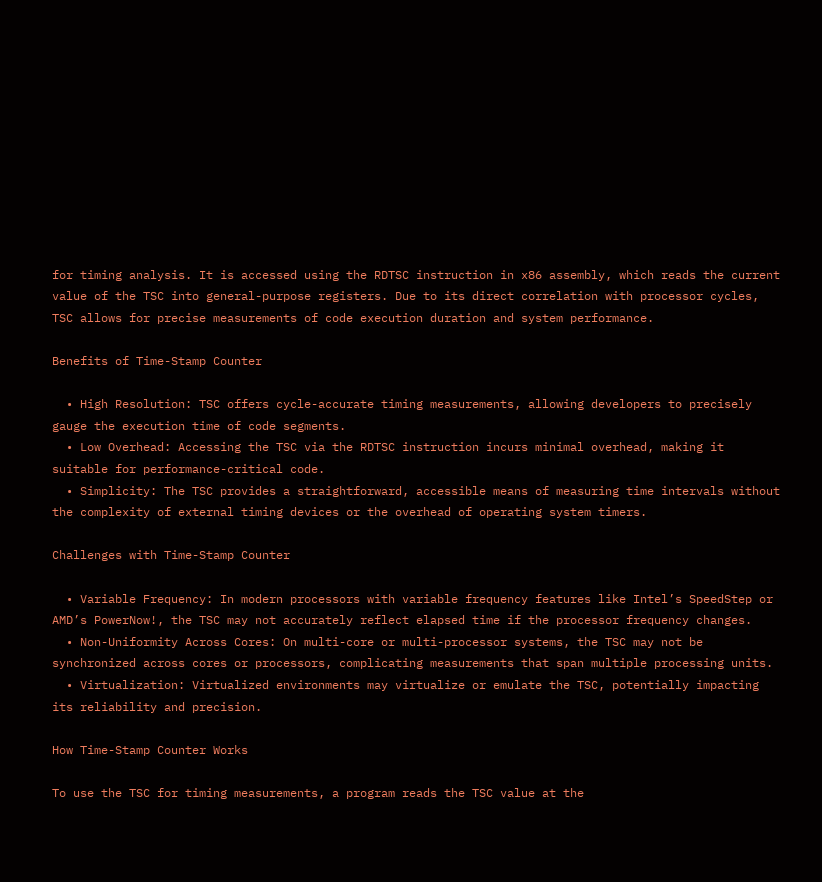for timing analysis. It is accessed using the RDTSC instruction in x86 assembly, which reads the current value of the TSC into general-purpose registers. Due to its direct correlation with processor cycles, TSC allows for precise measurements of code execution duration and system performance.

Benefits of Time-Stamp Counter

  • High Resolution: TSC offers cycle-accurate timing measurements, allowing developers to precisely gauge the execution time of code segments.
  • Low Overhead: Accessing the TSC via the RDTSC instruction incurs minimal overhead, making it suitable for performance-critical code.
  • Simplicity: The TSC provides a straightforward, accessible means of measuring time intervals without the complexity of external timing devices or the overhead of operating system timers.

Challenges with Time-Stamp Counter

  • Variable Frequency: In modern processors with variable frequency features like Intel’s SpeedStep or AMD’s PowerNow!, the TSC may not accurately reflect elapsed time if the processor frequency changes.
  • Non-Uniformity Across Cores: On multi-core or multi-processor systems, the TSC may not be synchronized across cores or processors, complicating measurements that span multiple processing units.
  • Virtualization: Virtualized environments may virtualize or emulate the TSC, potentially impacting its reliability and precision.

How Time-Stamp Counter Works

To use the TSC for timing measurements, a program reads the TSC value at the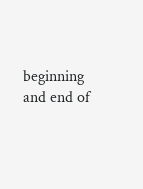beginning and end of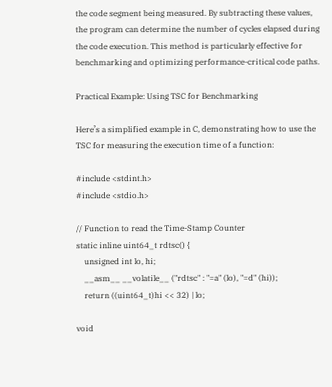the code segment being measured. By subtracting these values, the program can determine the number of cycles elapsed during the code execution. This method is particularly effective for benchmarking and optimizing performance-critical code paths.

Practical Example: Using TSC for Benchmarking

Here’s a simplified example in C, demonstrating how to use the TSC for measuring the execution time of a function:

#include <stdint.h>
#include <stdio.h>

// Function to read the Time-Stamp Counter
static inline uint64_t rdtsc() {
    unsigned int lo, hi;
    __asm__ __volatile__ ("rdtsc" : "=a" (lo), "=d" (hi));
    return ((uint64_t)hi << 32) | lo;

void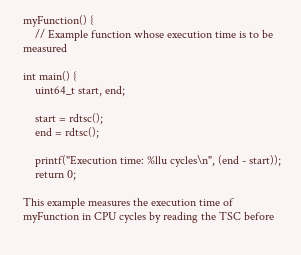myFunction() {
    // Example function whose execution time is to be measured

int main() {
    uint64_t start, end;

    start = rdtsc();
    end = rdtsc();

    printf("Execution time: %llu cycles\n", (end - start));
    return 0;

This example measures the execution time of myFunction in CPU cycles by reading the TSC before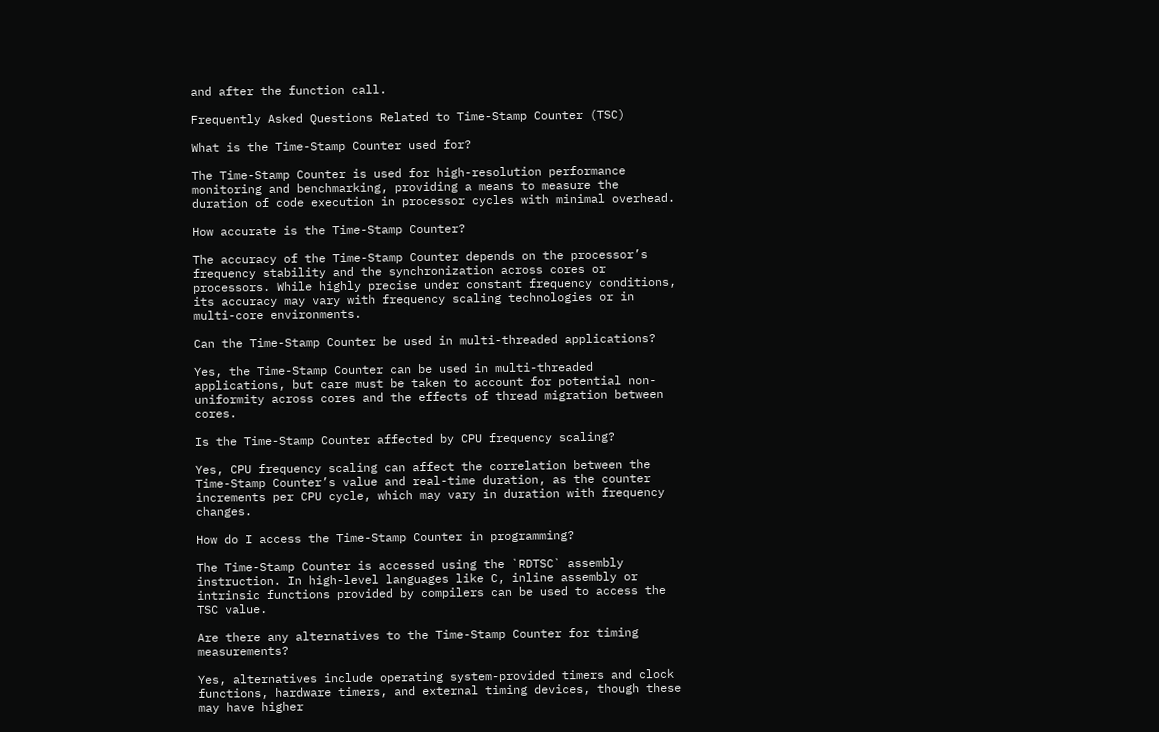and after the function call.

Frequently Asked Questions Related to Time-Stamp Counter (TSC)

What is the Time-Stamp Counter used for?

The Time-Stamp Counter is used for high-resolution performance monitoring and benchmarking, providing a means to measure the duration of code execution in processor cycles with minimal overhead.

How accurate is the Time-Stamp Counter?

The accuracy of the Time-Stamp Counter depends on the processor’s frequency stability and the synchronization across cores or processors. While highly precise under constant frequency conditions, its accuracy may vary with frequency scaling technologies or in multi-core environments.

Can the Time-Stamp Counter be used in multi-threaded applications?

Yes, the Time-Stamp Counter can be used in multi-threaded applications, but care must be taken to account for potential non-uniformity across cores and the effects of thread migration between cores.

Is the Time-Stamp Counter affected by CPU frequency scaling?

Yes, CPU frequency scaling can affect the correlation between the Time-Stamp Counter’s value and real-time duration, as the counter increments per CPU cycle, which may vary in duration with frequency changes.

How do I access the Time-Stamp Counter in programming?

The Time-Stamp Counter is accessed using the `RDTSC` assembly instruction. In high-level languages like C, inline assembly or intrinsic functions provided by compilers can be used to access the TSC value.

Are there any alternatives to the Time-Stamp Counter for timing measurements?

Yes, alternatives include operating system-provided timers and clock functions, hardware timers, and external timing devices, though these may have higher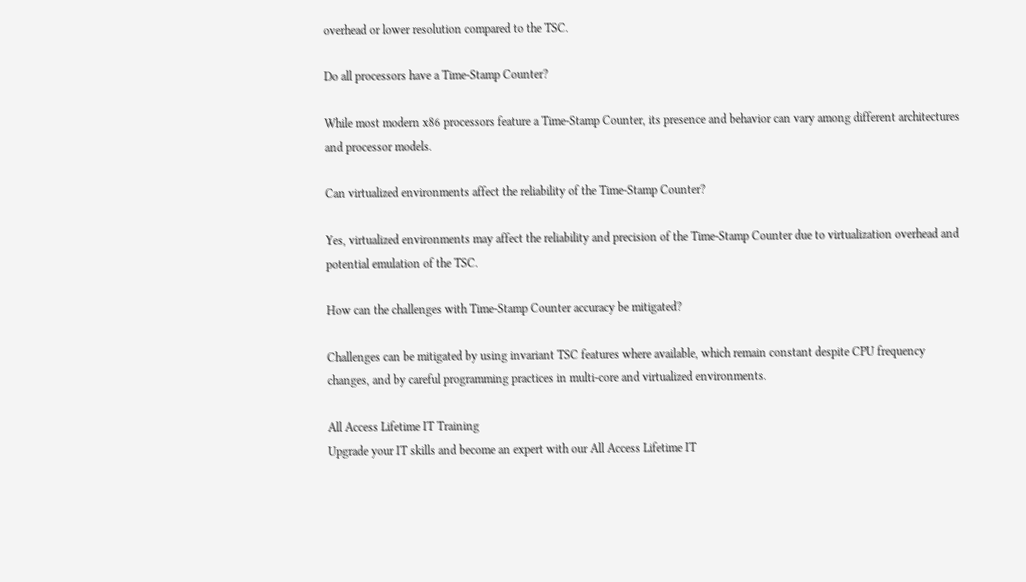overhead or lower resolution compared to the TSC.

Do all processors have a Time-Stamp Counter?

While most modern x86 processors feature a Time-Stamp Counter, its presence and behavior can vary among different architectures and processor models.

Can virtualized environments affect the reliability of the Time-Stamp Counter?

Yes, virtualized environments may affect the reliability and precision of the Time-Stamp Counter due to virtualization overhead and potential emulation of the TSC.

How can the challenges with Time-Stamp Counter accuracy be mitigated?

Challenges can be mitigated by using invariant TSC features where available, which remain constant despite CPU frequency changes, and by careful programming practices in multi-core and virtualized environments.

All Access Lifetime IT Training
Upgrade your IT skills and become an expert with our All Access Lifetime IT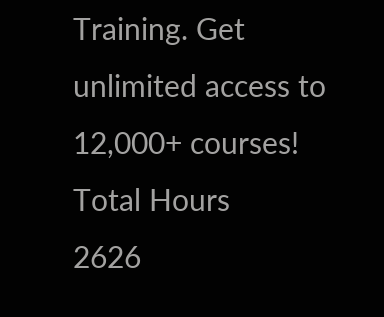Training. Get unlimited access to 12,000+ courses!
Total Hours
2626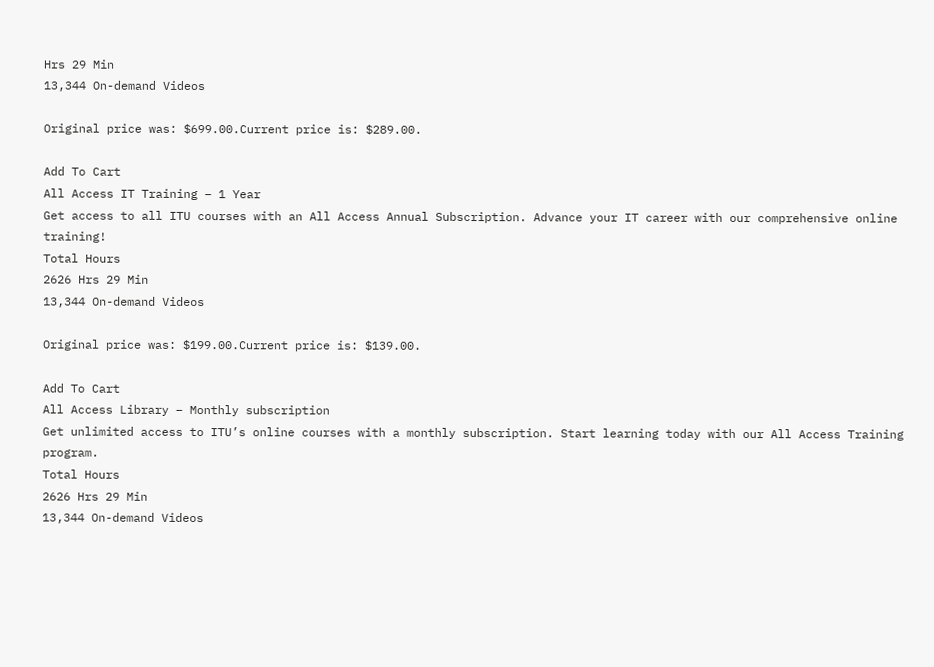Hrs 29 Min
13,344 On-demand Videos

Original price was: $699.00.Current price is: $289.00.

Add To Cart
All Access IT Training – 1 Year
Get access to all ITU courses with an All Access Annual Subscription. Advance your IT career with our comprehensive online training!
Total Hours
2626 Hrs 29 Min
13,344 On-demand Videos

Original price was: $199.00.Current price is: $139.00.

Add To Cart
All Access Library – Monthly subscription
Get unlimited access to ITU’s online courses with a monthly subscription. Start learning today with our All Access Training program.
Total Hours
2626 Hrs 29 Min
13,344 On-demand Videos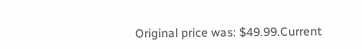Original price was: $49.99.Current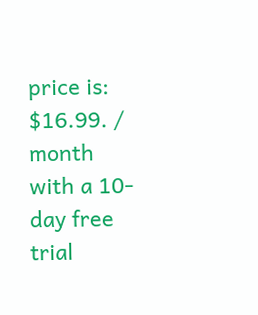price is: $16.99. / month with a 10-day free trial